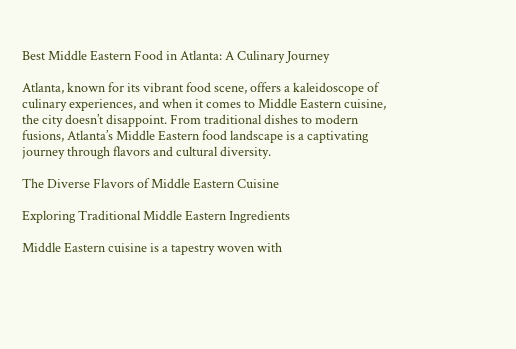Best Middle Eastern Food in Atlanta: A Culinary Journey

Atlanta, known for its vibrant food scene, offers a kaleidoscope of culinary experiences, and when it comes to Middle Eastern cuisine, the city doesn’t disappoint. From traditional dishes to modern fusions, Atlanta’s Middle Eastern food landscape is a captivating journey through flavors and cultural diversity.

The Diverse Flavors of Middle Eastern Cuisine

Exploring Traditional Middle Eastern Ingredients

Middle Eastern cuisine is a tapestry woven with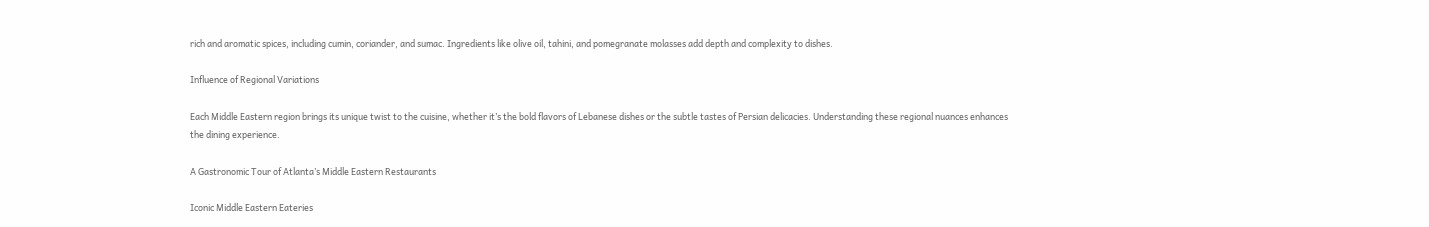rich and aromatic spices, including cumin, coriander, and sumac. Ingredients like olive oil, tahini, and pomegranate molasses add depth and complexity to dishes.

Influence of Regional Variations

Each Middle Eastern region brings its unique twist to the cuisine, whether it’s the bold flavors of Lebanese dishes or the subtle tastes of Persian delicacies. Understanding these regional nuances enhances the dining experience.

A Gastronomic Tour of Atlanta’s Middle Eastern Restaurants

Iconic Middle Eastern Eateries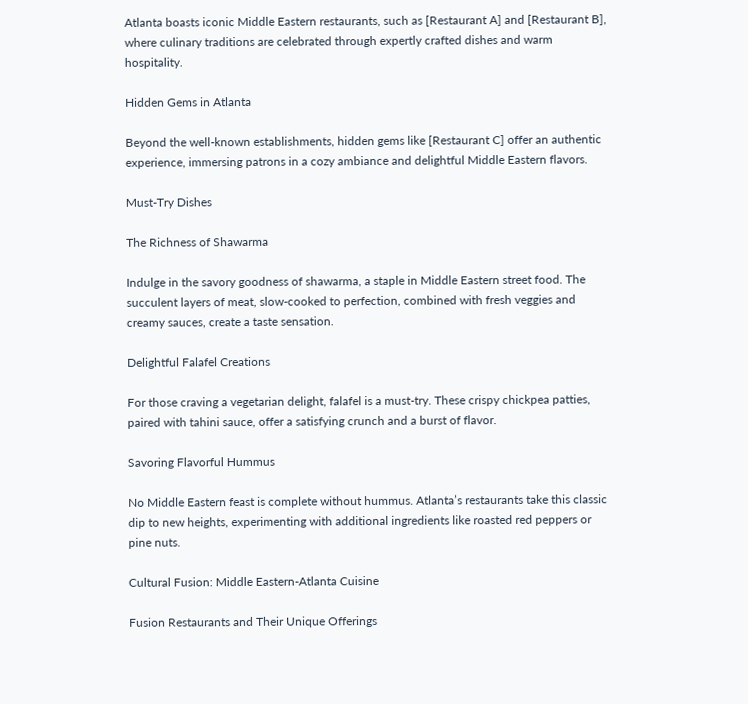Atlanta boasts iconic Middle Eastern restaurants, such as [Restaurant A] and [Restaurant B], where culinary traditions are celebrated through expertly crafted dishes and warm hospitality.

Hidden Gems in Atlanta

Beyond the well-known establishments, hidden gems like [Restaurant C] offer an authentic experience, immersing patrons in a cozy ambiance and delightful Middle Eastern flavors.

Must-Try Dishes

The Richness of Shawarma

Indulge in the savory goodness of shawarma, a staple in Middle Eastern street food. The succulent layers of meat, slow-cooked to perfection, combined with fresh veggies and creamy sauces, create a taste sensation.

Delightful Falafel Creations

For those craving a vegetarian delight, falafel is a must-try. These crispy chickpea patties, paired with tahini sauce, offer a satisfying crunch and a burst of flavor.

Savoring Flavorful Hummus

No Middle Eastern feast is complete without hummus. Atlanta’s restaurants take this classic dip to new heights, experimenting with additional ingredients like roasted red peppers or pine nuts.

Cultural Fusion: Middle Eastern-Atlanta Cuisine

Fusion Restaurants and Their Unique Offerings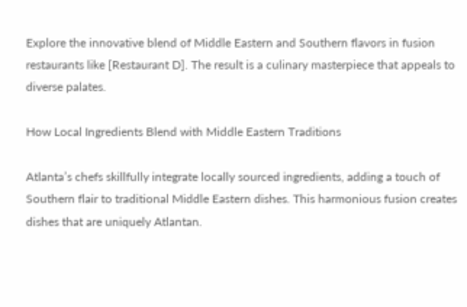Explore the innovative blend of Middle Eastern and Southern flavors in fusion restaurants like [Restaurant D]. The result is a culinary masterpiece that appeals to diverse palates.

How Local Ingredients Blend with Middle Eastern Traditions

Atlanta’s chefs skillfully integrate locally sourced ingredients, adding a touch of Southern flair to traditional Middle Eastern dishes. This harmonious fusion creates dishes that are uniquely Atlantan.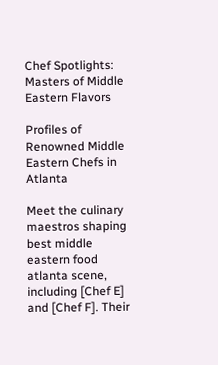Chef Spotlights: Masters of Middle Eastern Flavors

Profiles of Renowned Middle Eastern Chefs in Atlanta

Meet the culinary maestros shaping best middle eastern food atlanta scene, including [Chef E] and [Chef F]. Their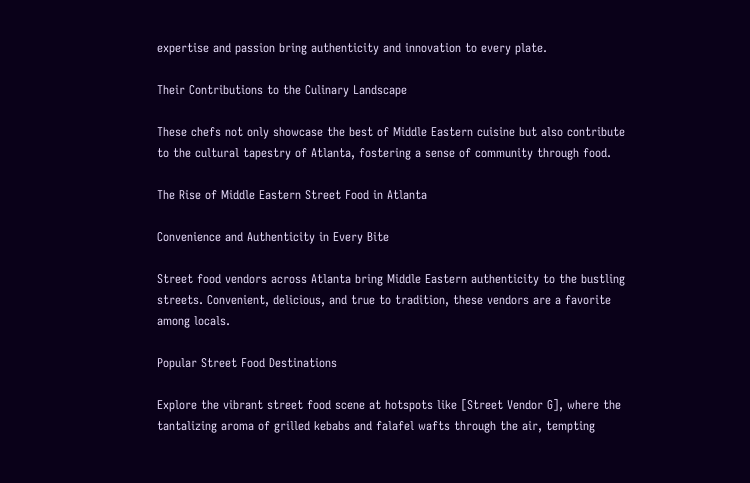expertise and passion bring authenticity and innovation to every plate.

Their Contributions to the Culinary Landscape

These chefs not only showcase the best of Middle Eastern cuisine but also contribute to the cultural tapestry of Atlanta, fostering a sense of community through food.

The Rise of Middle Eastern Street Food in Atlanta

Convenience and Authenticity in Every Bite

Street food vendors across Atlanta bring Middle Eastern authenticity to the bustling streets. Convenient, delicious, and true to tradition, these vendors are a favorite among locals.

Popular Street Food Destinations

Explore the vibrant street food scene at hotspots like [Street Vendor G], where the tantalizing aroma of grilled kebabs and falafel wafts through the air, tempting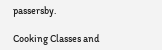passersby.

Cooking Classes and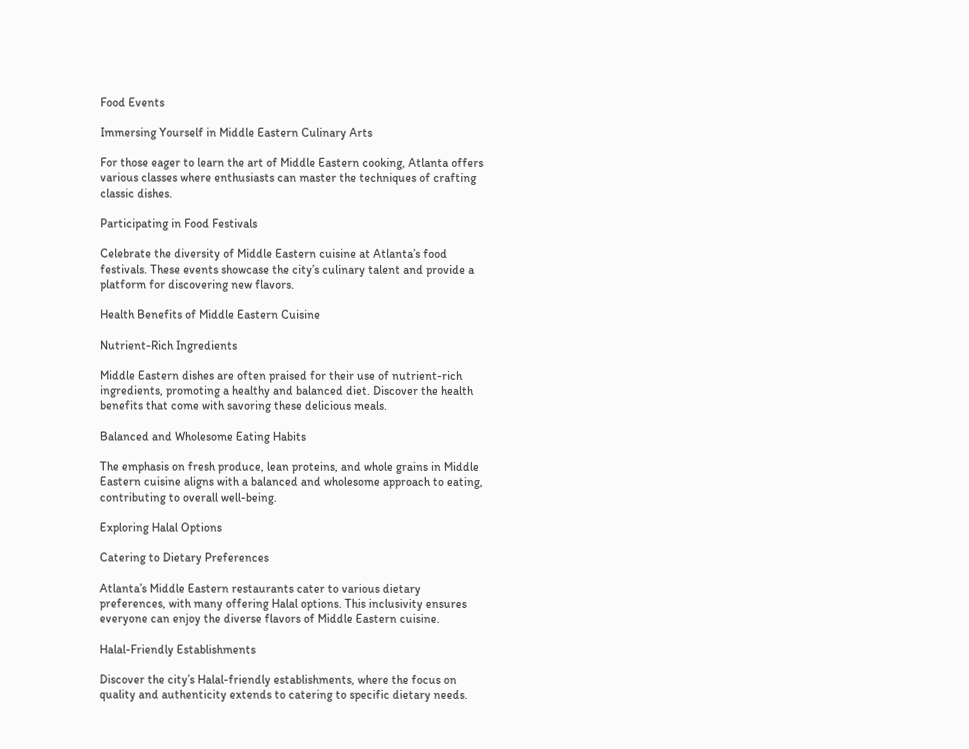Food Events

Immersing Yourself in Middle Eastern Culinary Arts

For those eager to learn the art of Middle Eastern cooking, Atlanta offers various classes where enthusiasts can master the techniques of crafting classic dishes.

Participating in Food Festivals

Celebrate the diversity of Middle Eastern cuisine at Atlanta’s food festivals. These events showcase the city’s culinary talent and provide a platform for discovering new flavors.

Health Benefits of Middle Eastern Cuisine

Nutrient-Rich Ingredients

Middle Eastern dishes are often praised for their use of nutrient-rich ingredients, promoting a healthy and balanced diet. Discover the health benefits that come with savoring these delicious meals.

Balanced and Wholesome Eating Habits

The emphasis on fresh produce, lean proteins, and whole grains in Middle Eastern cuisine aligns with a balanced and wholesome approach to eating, contributing to overall well-being.

Exploring Halal Options

Catering to Dietary Preferences

Atlanta’s Middle Eastern restaurants cater to various dietary preferences, with many offering Halal options. This inclusivity ensures everyone can enjoy the diverse flavors of Middle Eastern cuisine.

Halal-Friendly Establishments

Discover the city’s Halal-friendly establishments, where the focus on quality and authenticity extends to catering to specific dietary needs.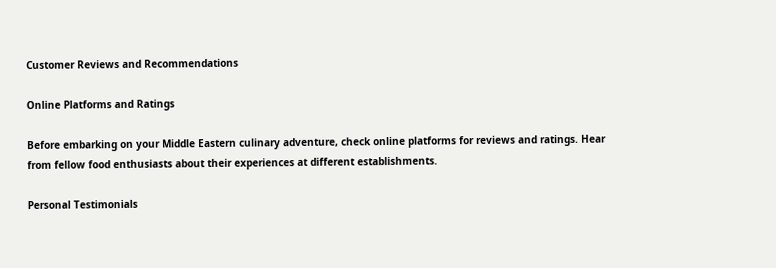Customer Reviews and Recommendations

Online Platforms and Ratings

Before embarking on your Middle Eastern culinary adventure, check online platforms for reviews and ratings. Hear from fellow food enthusiasts about their experiences at different establishments.

Personal Testimonials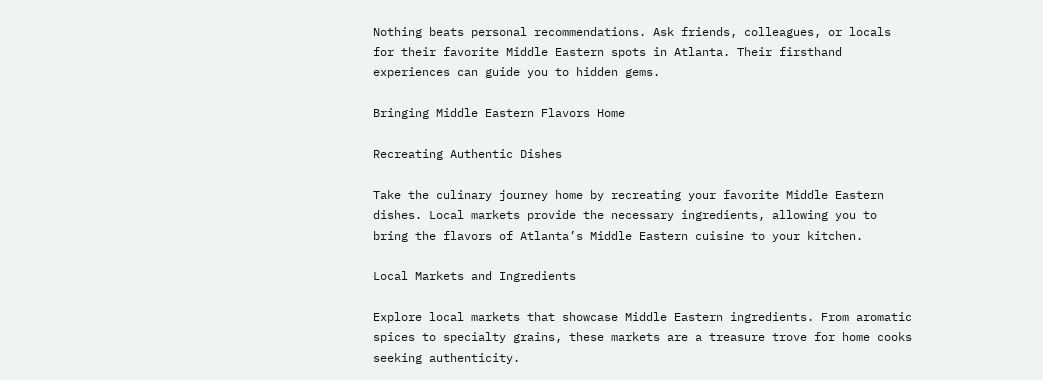Nothing beats personal recommendations. Ask friends, colleagues, or locals for their favorite Middle Eastern spots in Atlanta. Their firsthand experiences can guide you to hidden gems.

Bringing Middle Eastern Flavors Home

Recreating Authentic Dishes

Take the culinary journey home by recreating your favorite Middle Eastern dishes. Local markets provide the necessary ingredients, allowing you to bring the flavors of Atlanta’s Middle Eastern cuisine to your kitchen.

Local Markets and Ingredients

Explore local markets that showcase Middle Eastern ingredients. From aromatic spices to specialty grains, these markets are a treasure trove for home cooks seeking authenticity.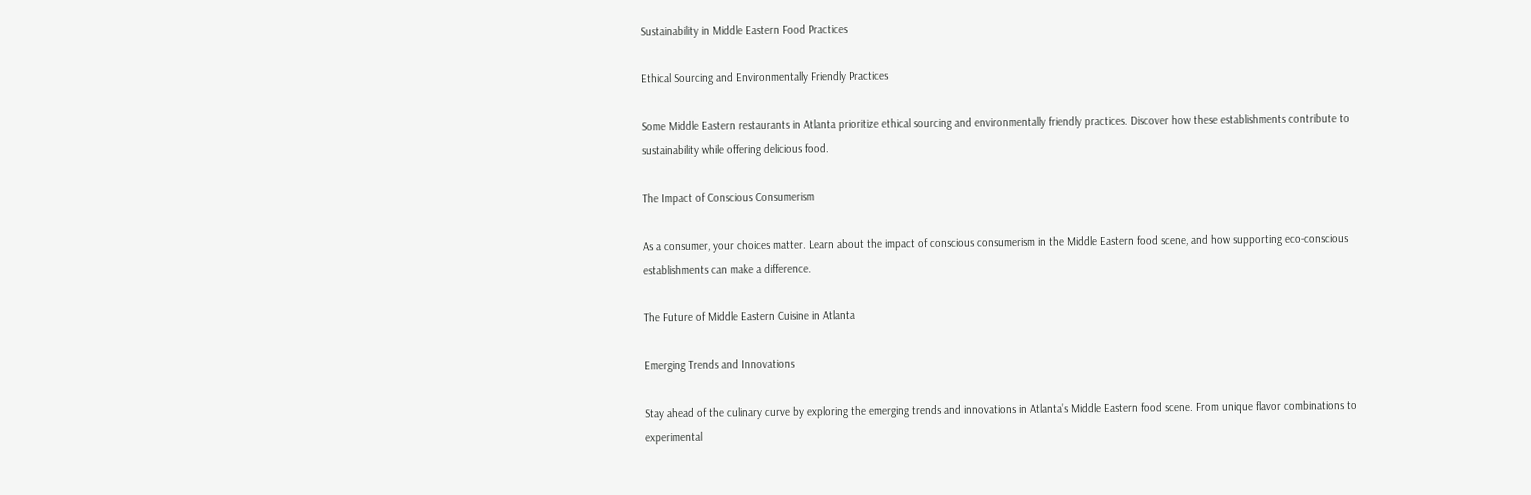Sustainability in Middle Eastern Food Practices

Ethical Sourcing and Environmentally Friendly Practices

Some Middle Eastern restaurants in Atlanta prioritize ethical sourcing and environmentally friendly practices. Discover how these establishments contribute to sustainability while offering delicious food.

The Impact of Conscious Consumerism

As a consumer, your choices matter. Learn about the impact of conscious consumerism in the Middle Eastern food scene, and how supporting eco-conscious establishments can make a difference.

The Future of Middle Eastern Cuisine in Atlanta

Emerging Trends and Innovations

Stay ahead of the culinary curve by exploring the emerging trends and innovations in Atlanta’s Middle Eastern food scene. From unique flavor combinations to experimental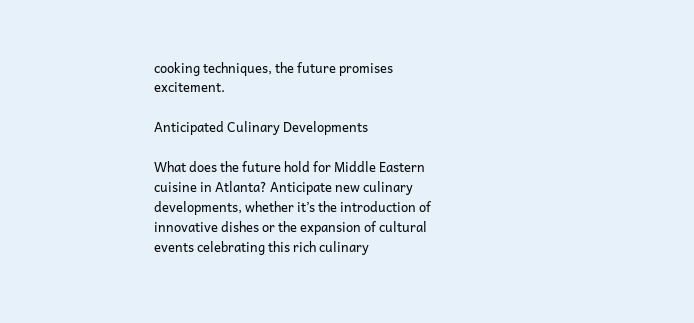cooking techniques, the future promises excitement.

Anticipated Culinary Developments

What does the future hold for Middle Eastern cuisine in Atlanta? Anticipate new culinary developments, whether it’s the introduction of innovative dishes or the expansion of cultural events celebrating this rich culinary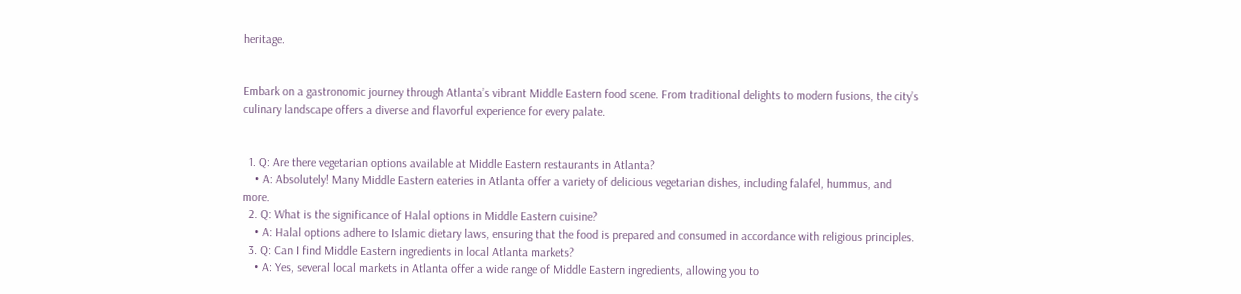heritage.


Embark on a gastronomic journey through Atlanta’s vibrant Middle Eastern food scene. From traditional delights to modern fusions, the city’s culinary landscape offers a diverse and flavorful experience for every palate.


  1. Q: Are there vegetarian options available at Middle Eastern restaurants in Atlanta?
    • A: Absolutely! Many Middle Eastern eateries in Atlanta offer a variety of delicious vegetarian dishes, including falafel, hummus, and more.
  2. Q: What is the significance of Halal options in Middle Eastern cuisine?
    • A: Halal options adhere to Islamic dietary laws, ensuring that the food is prepared and consumed in accordance with religious principles.
  3. Q: Can I find Middle Eastern ingredients in local Atlanta markets?
    • A: Yes, several local markets in Atlanta offer a wide range of Middle Eastern ingredients, allowing you to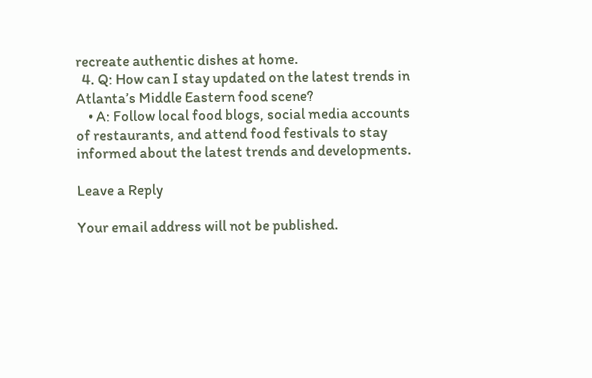recreate authentic dishes at home.
  4. Q: How can I stay updated on the latest trends in Atlanta’s Middle Eastern food scene?
    • A: Follow local food blogs, social media accounts of restaurants, and attend food festivals to stay informed about the latest trends and developments.

Leave a Reply

Your email address will not be published.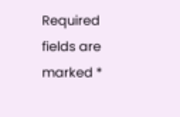Required fields are marked *